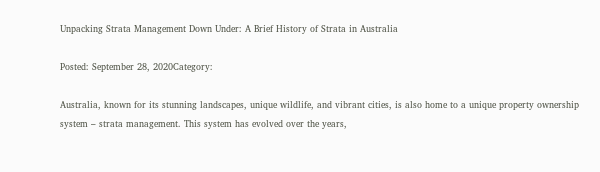Unpacking Strata Management Down Under: A Brief History of Strata in Australia

Posted: September 28, 2020Category:

Australia, known for its stunning landscapes, unique wildlife, and vibrant cities, is also home to a unique property ownership system – strata management. This system has evolved over the years,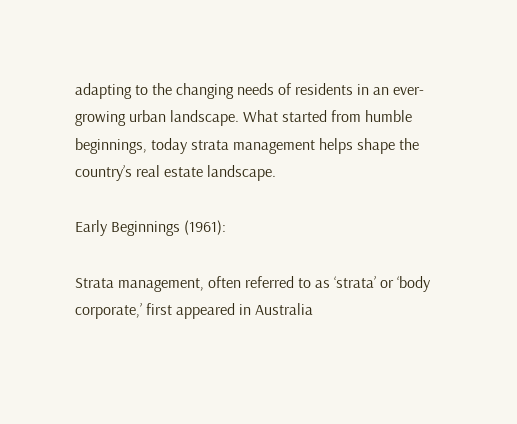adapting to the changing needs of residents in an ever-growing urban landscape. What started from humble beginnings, today strata management helps shape the country’s real estate landscape.

Early Beginnings (1961):

Strata management, often referred to as ‘strata’ or ‘body corporate,’ first appeared in Australia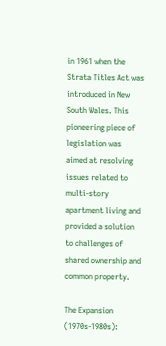in 1961 when the Strata Titles Act was introduced in New South Wales. This pioneering piece of legislation was aimed at resolving issues related to multi-story apartment living and provided a solution to challenges of shared ownership and common property.

The Expansion (1970s-1980s):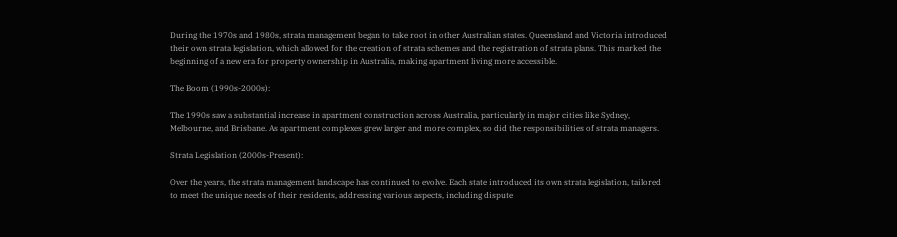During the 1970s and 1980s, strata management began to take root in other Australian states. Queensland and Victoria introduced their own strata legislation, which allowed for the creation of strata schemes and the registration of strata plans. This marked the beginning of a new era for property ownership in Australia, making apartment living more accessible.

The Boom (1990s-2000s):

The 1990s saw a substantial increase in apartment construction across Australia, particularly in major cities like Sydney, Melbourne, and Brisbane. As apartment complexes grew larger and more complex, so did the responsibilities of strata managers.

Strata Legislation (2000s-Present):

Over the years, the strata management landscape has continued to evolve. Each state introduced its own strata legislation, tailored to meet the unique needs of their residents, addressing various aspects, including dispute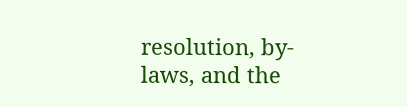resolution, by-laws, and the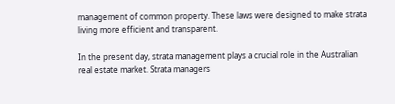management of common property. These laws were designed to make strata living more efficient and transparent.

In the present day, strata management plays a crucial role in the Australian real estate market. Strata managers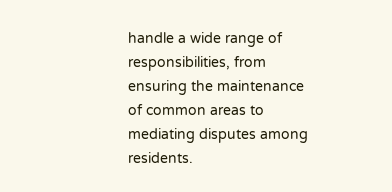handle a wide range of responsibilities, from ensuring the maintenance of common areas to mediating disputes among residents.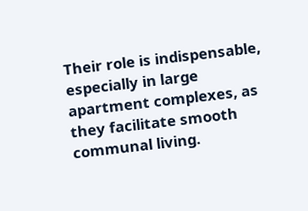Their role is indispensable, especially in large apartment complexes, as they facilitate smooth communal living.